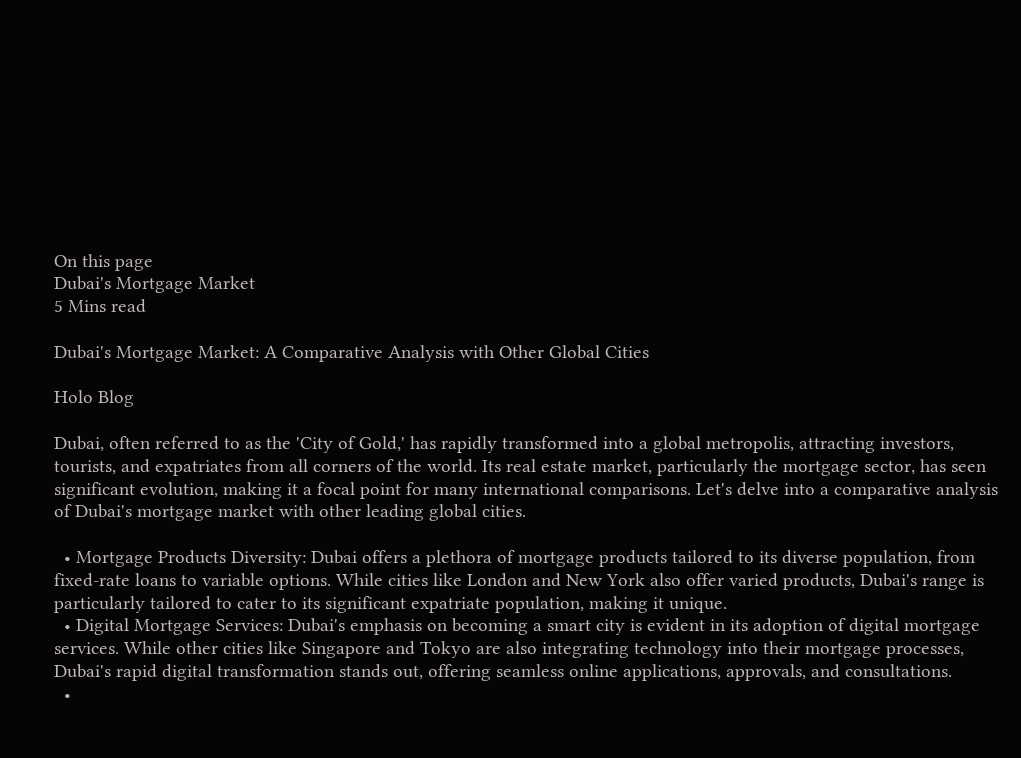On this page
Dubai's Mortgage Market
5 Mins read

Dubai's Mortgage Market: A Comparative Analysis with Other Global Cities

Holo Blog

Dubai, often referred to as the 'City of Gold,' has rapidly transformed into a global metropolis, attracting investors, tourists, and expatriates from all corners of the world. Its real estate market, particularly the mortgage sector, has seen significant evolution, making it a focal point for many international comparisons. Let's delve into a comparative analysis of Dubai's mortgage market with other leading global cities.

  • Mortgage Products Diversity: Dubai offers a plethora of mortgage products tailored to its diverse population, from fixed-rate loans to variable options. While cities like London and New York also offer varied products, Dubai's range is particularly tailored to cater to its significant expatriate population, making it unique.
  • Digital Mortgage Services: Dubai's emphasis on becoming a smart city is evident in its adoption of digital mortgage services. While other cities like Singapore and Tokyo are also integrating technology into their mortgage processes, Dubai's rapid digital transformation stands out, offering seamless online applications, approvals, and consultations.
  •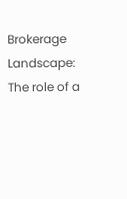Brokerage Landscape: The role of a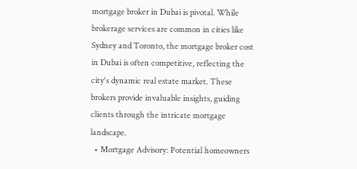mortgage broker in Dubai is pivotal. While brokerage services are common in cities like Sydney and Toronto, the mortgage broker cost in Dubai is often competitive, reflecting the city's dynamic real estate market. These brokers provide invaluable insights, guiding clients through the intricate mortgage landscape.
  • Mortgage Advisory: Potential homeowners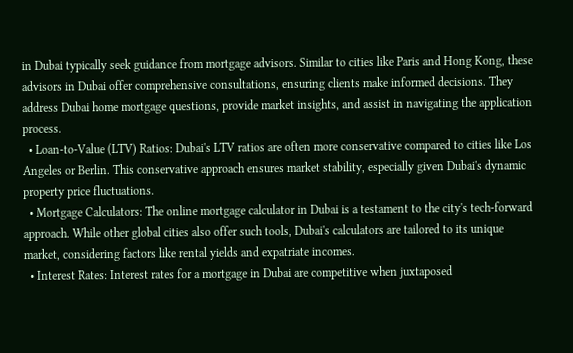in Dubai typically seek guidance from mortgage advisors. Similar to cities like Paris and Hong Kong, these advisors in Dubai offer comprehensive consultations, ensuring clients make informed decisions. They address Dubai home mortgage questions, provide market insights, and assist in navigating the application process.
  • Loan-to-Value (LTV) Ratios: Dubai's LTV ratios are often more conservative compared to cities like Los Angeles or Berlin. This conservative approach ensures market stability, especially given Dubai's dynamic property price fluctuations.
  • Mortgage Calculators: The online mortgage calculator in Dubai is a testament to the city's tech-forward approach. While other global cities also offer such tools, Dubai's calculators are tailored to its unique market, considering factors like rental yields and expatriate incomes.
  • Interest Rates: Interest rates for a mortgage in Dubai are competitive when juxtaposed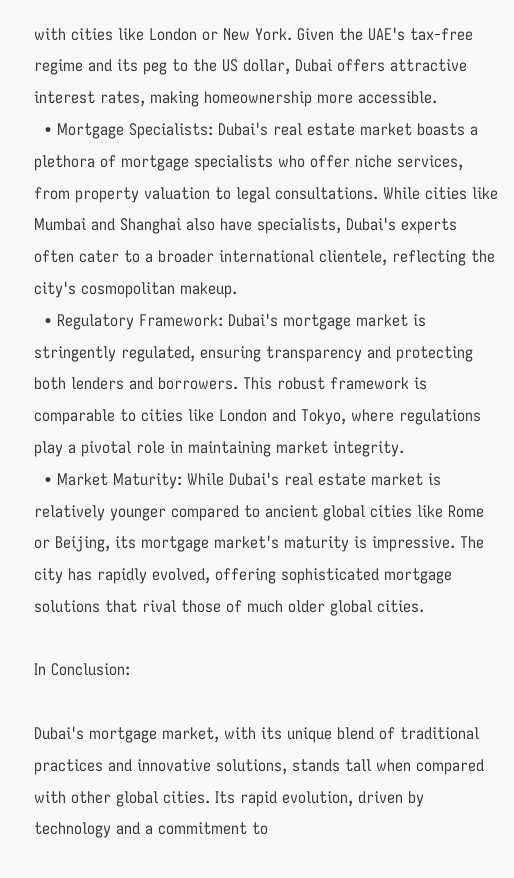with cities like London or New York. Given the UAE's tax-free regime and its peg to the US dollar, Dubai offers attractive interest rates, making homeownership more accessible.
  • Mortgage Specialists: Dubai's real estate market boasts a plethora of mortgage specialists who offer niche services, from property valuation to legal consultations. While cities like Mumbai and Shanghai also have specialists, Dubai's experts often cater to a broader international clientele, reflecting the city's cosmopolitan makeup.
  • Regulatory Framework: Dubai's mortgage market is stringently regulated, ensuring transparency and protecting both lenders and borrowers. This robust framework is comparable to cities like London and Tokyo, where regulations play a pivotal role in maintaining market integrity.
  • Market Maturity: While Dubai's real estate market is relatively younger compared to ancient global cities like Rome or Beijing, its mortgage market's maturity is impressive. The city has rapidly evolved, offering sophisticated mortgage solutions that rival those of much older global cities.

In Conclusion:

Dubai's mortgage market, with its unique blend of traditional practices and innovative solutions, stands tall when compared with other global cities. Its rapid evolution, driven by technology and a commitment to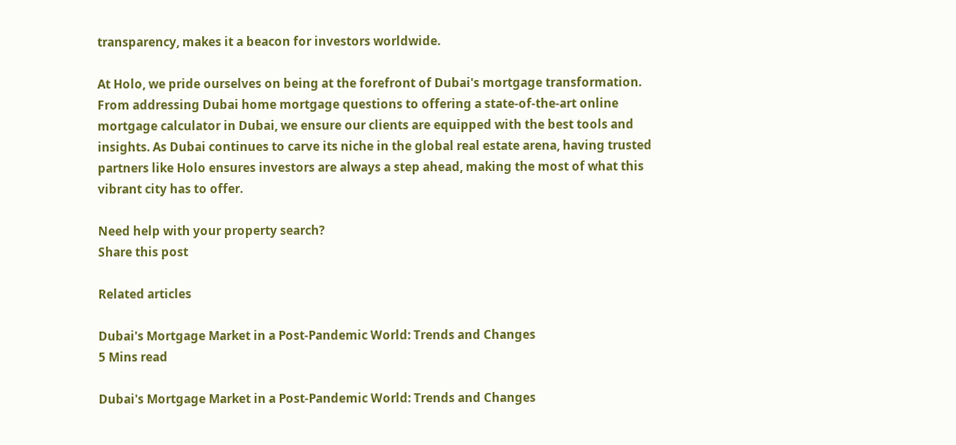transparency, makes it a beacon for investors worldwide.

At Holo, we pride ourselves on being at the forefront of Dubai's mortgage transformation. From addressing Dubai home mortgage questions to offering a state-of-the-art online mortgage calculator in Dubai, we ensure our clients are equipped with the best tools and insights. As Dubai continues to carve its niche in the global real estate arena, having trusted partners like Holo ensures investors are always a step ahead, making the most of what this vibrant city has to offer.

Need help with your property search?
Share this post

Related articles

Dubai's Mortgage Market in a Post-Pandemic World: Trends and Changes
5 Mins read

Dubai's Mortgage Market in a Post-Pandemic World: Trends and Changes